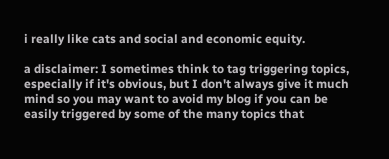i really like cats and social and economic equity.

a disclaimer: I sometimes think to tag triggering topics, especially if it's obvious, but I don't always give it much mind so you may want to avoid my blog if you can be easily triggered by some of the many topics that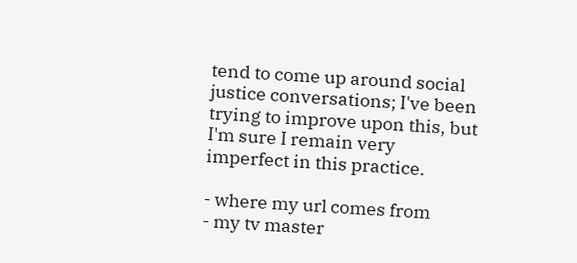tend to come up around social justice conversations; I've been trying to improve upon this, but I'm sure I remain very imperfect in this practice.

- where my url comes from
- my tv master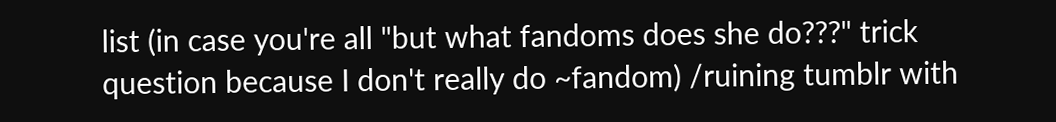list (in case you're all "but what fandoms does she do???" trick question because I don't really do ~fandom) /ruining tumblr with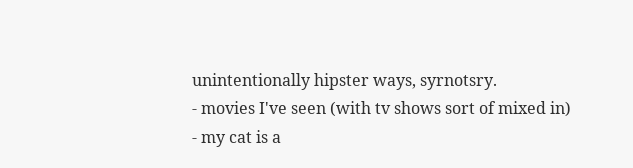unintentionally hipster ways, syrnotsry.
- movies I've seen (with tv shows sort of mixed in)
- my cat is a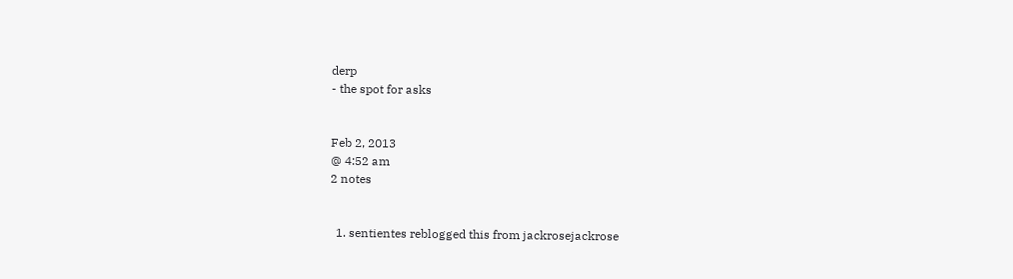derp
- the spot for asks


Feb 2, 2013
@ 4:52 am
2 notes


  1. sentientes reblogged this from jackrosejackrose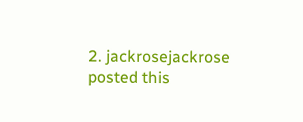2. jackrosejackrose posted this